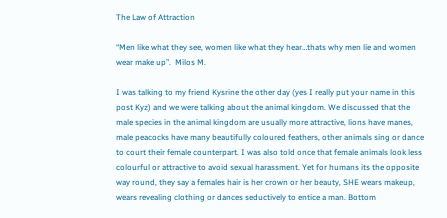The Law of Attraction

“Men like what they see, women like what they hear…thats why men lie and women wear make up”.  Milos M.

I was talking to my friend Kysrine the other day (yes I really put your name in this post Kyz) and we were talking about the animal kingdom. We discussed that the male species in the animal kingdom are usually more attractive, lions have manes, male peacocks have many beautifully coloured feathers, other animals sing or dance to court their female counterpart. I was also told once that female animals look less colourful or attractive to avoid sexual harassment. Yet for humans its the opposite way round, they say a females hair is her crown or her beauty, SHE wears makeup, wears revealing clothing or dances seductively to entice a man. Bottom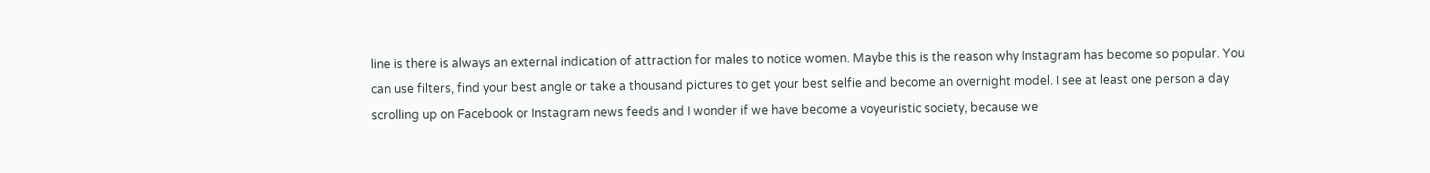line is there is always an external indication of attraction for males to notice women. Maybe this is the reason why Instagram has become so popular. You can use filters, find your best angle or take a thousand pictures to get your best selfie and become an overnight model. I see at least one person a day scrolling up on Facebook or Instagram news feeds and I wonder if we have become a voyeuristic society, because we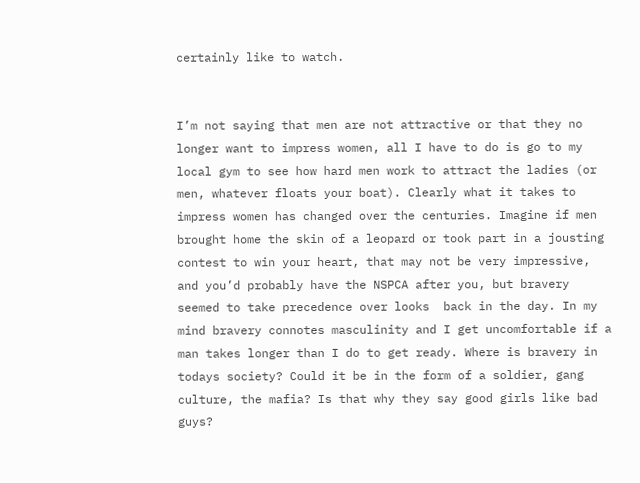certainly like to watch.


I’m not saying that men are not attractive or that they no longer want to impress women, all I have to do is go to my local gym to see how hard men work to attract the ladies (or men, whatever floats your boat). Clearly what it takes to impress women has changed over the centuries. Imagine if men brought home the skin of a leopard or took part in a jousting contest to win your heart, that may not be very impressive, and you’d probably have the NSPCA after you, but bravery seemed to take precedence over looks  back in the day. In my mind bravery connotes masculinity and I get uncomfortable if a man takes longer than I do to get ready. Where is bravery in todays society? Could it be in the form of a soldier, gang culture, the mafia? Is that why they say good girls like bad guys?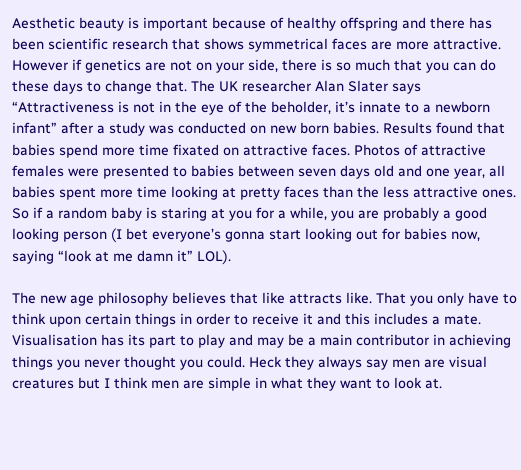Aesthetic beauty is important because of healthy offspring and there has been scientific research that shows symmetrical faces are more attractive. However if genetics are not on your side, there is so much that you can do these days to change that. The UK researcher Alan Slater says “Attractiveness is not in the eye of the beholder, it’s innate to a newborn infant” after a study was conducted on new born babies. Results found that babies spend more time fixated on attractive faces. Photos of attractive females were presented to babies between seven days old and one year, all babies spent more time looking at pretty faces than the less attractive ones. So if a random baby is staring at you for a while, you are probably a good looking person (I bet everyone’s gonna start looking out for babies now, saying “look at me damn it” LOL).

The new age philosophy believes that like attracts like. That you only have to think upon certain things in order to receive it and this includes a mate. Visualisation has its part to play and may be a main contributor in achieving things you never thought you could. Heck they always say men are visual creatures but I think men are simple in what they want to look at.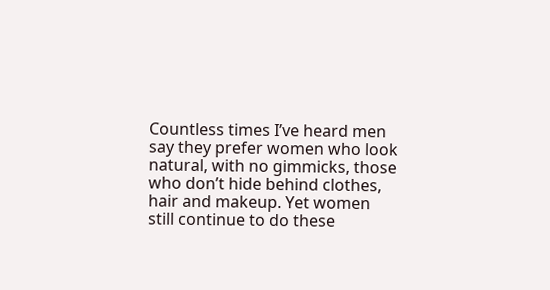Countless times I’ve heard men say they prefer women who look natural, with no gimmicks, those who don’t hide behind clothes, hair and makeup. Yet women still continue to do these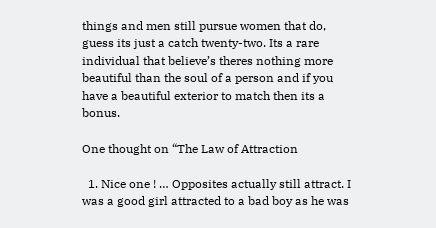things and men still pursue women that do, guess its just a catch twenty-two. Its a rare individual that believe’s theres nothing more beautiful than the soul of a person and if you have a beautiful exterior to match then its a bonus.

One thought on “The Law of Attraction

  1. Nice one ! … Opposites actually still attract. I was a good girl attracted to a bad boy as he was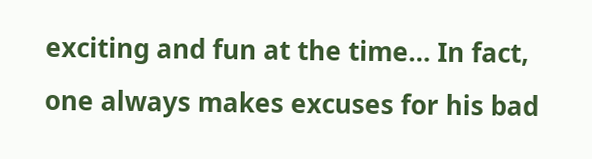exciting and fun at the time… In fact, one always makes excuses for his bad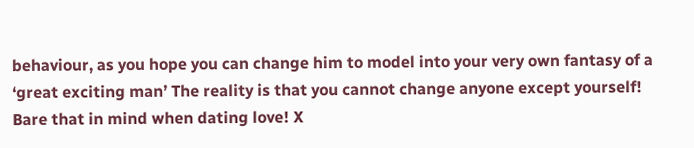behaviour, as you hope you can change him to model into your very own fantasy of a ‘great exciting man’ The reality is that you cannot change anyone except yourself! Bare that in mind when dating love! X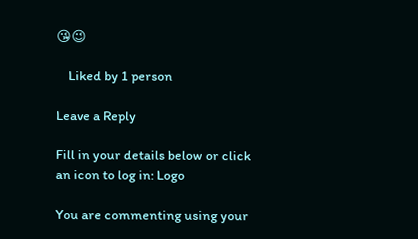😘😉

    Liked by 1 person

Leave a Reply

Fill in your details below or click an icon to log in: Logo

You are commenting using your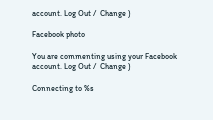account. Log Out /  Change )

Facebook photo

You are commenting using your Facebook account. Log Out /  Change )

Connecting to %s